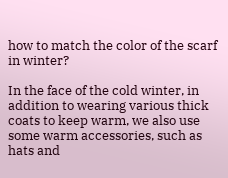how to match the color of the scarf in winter?

In the face of the cold winter, in addition to wearing various thick coats to keep warm, we also use some warm accessories, such as hats and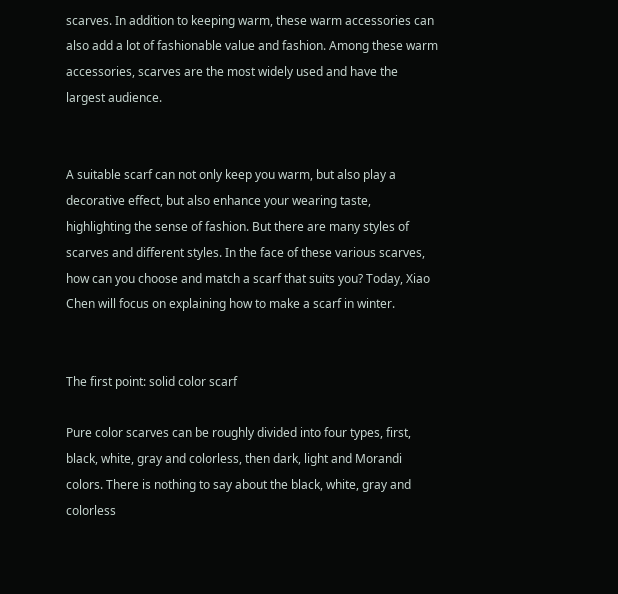scarves. In addition to keeping warm, these warm accessories can also add a lot of fashionable value and fashion. Among these warm accessories, scarves are the most widely used and have the largest audience.


A suitable scarf can not only keep you warm, but also play a decorative effect, but also enhance your wearing taste, highlighting the sense of fashion. But there are many styles of scarves and different styles. In the face of these various scarves, how can you choose and match a scarf that suits you? Today, Xiao Chen will focus on explaining how to make a scarf in winter.


The first point: solid color scarf

Pure color scarves can be roughly divided into four types, first, black, white, gray and colorless, then dark, light and Morandi colors. There is nothing to say about the black, white, gray and colorless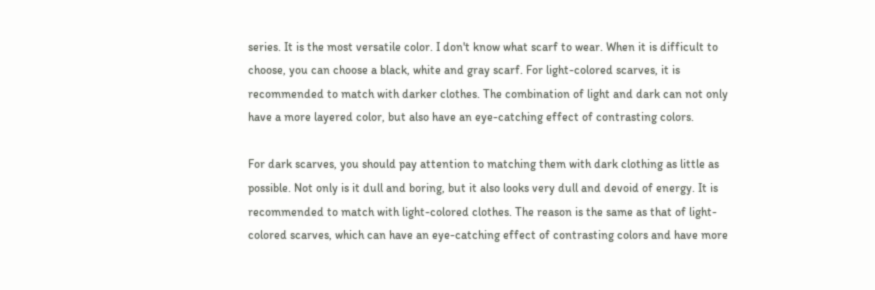series. It is the most versatile color. I don't know what scarf to wear. When it is difficult to choose, you can choose a black, white and gray scarf. For light-colored scarves, it is recommended to match with darker clothes. The combination of light and dark can not only have a more layered color, but also have an eye-catching effect of contrasting colors.

For dark scarves, you should pay attention to matching them with dark clothing as little as possible. Not only is it dull and boring, but it also looks very dull and devoid of energy. It is recommended to match with light-colored clothes. The reason is the same as that of light-colored scarves, which can have an eye-catching effect of contrasting colors and have more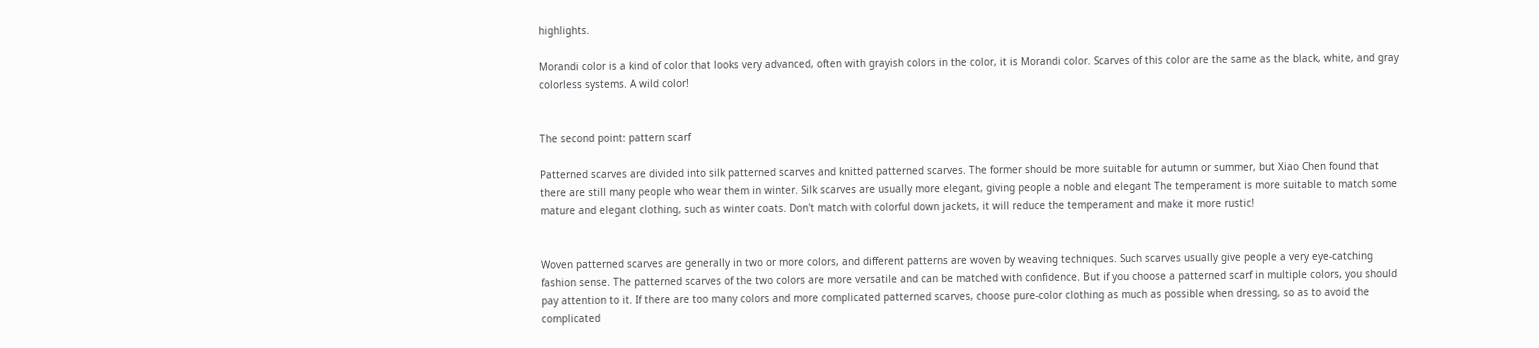highlights.

Morandi color is a kind of color that looks very advanced, often with grayish colors in the color, it is Morandi color. Scarves of this color are the same as the black, white, and gray colorless systems. A wild color!


The second point: pattern scarf

Patterned scarves are divided into silk patterned scarves and knitted patterned scarves. The former should be more suitable for autumn or summer, but Xiao Chen found that there are still many people who wear them in winter. Silk scarves are usually more elegant, giving people a noble and elegant The temperament is more suitable to match some mature and elegant clothing, such as winter coats. Don't match with colorful down jackets, it will reduce the temperament and make it more rustic!


Woven patterned scarves are generally in two or more colors, and different patterns are woven by weaving techniques. Such scarves usually give people a very eye-catching fashion sense. The patterned scarves of the two colors are more versatile and can be matched with confidence. But if you choose a patterned scarf in multiple colors, you should pay attention to it. If there are too many colors and more complicated patterned scarves, choose pure-color clothing as much as possible when dressing, so as to avoid the complicated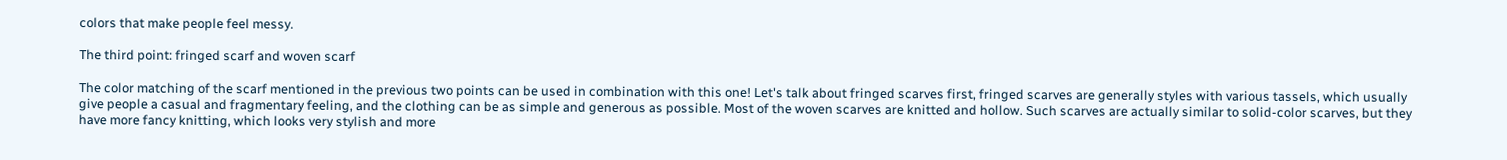colors that make people feel messy.

The third point: fringed scarf and woven scarf

The color matching of the scarf mentioned in the previous two points can be used in combination with this one! Let's talk about fringed scarves first, fringed scarves are generally styles with various tassels, which usually give people a casual and fragmentary feeling, and the clothing can be as simple and generous as possible. Most of the woven scarves are knitted and hollow. Such scarves are actually similar to solid-color scarves, but they have more fancy knitting, which looks very stylish and more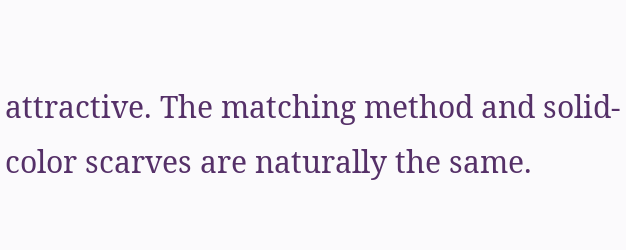attractive. The matching method and solid-color scarves are naturally the same.